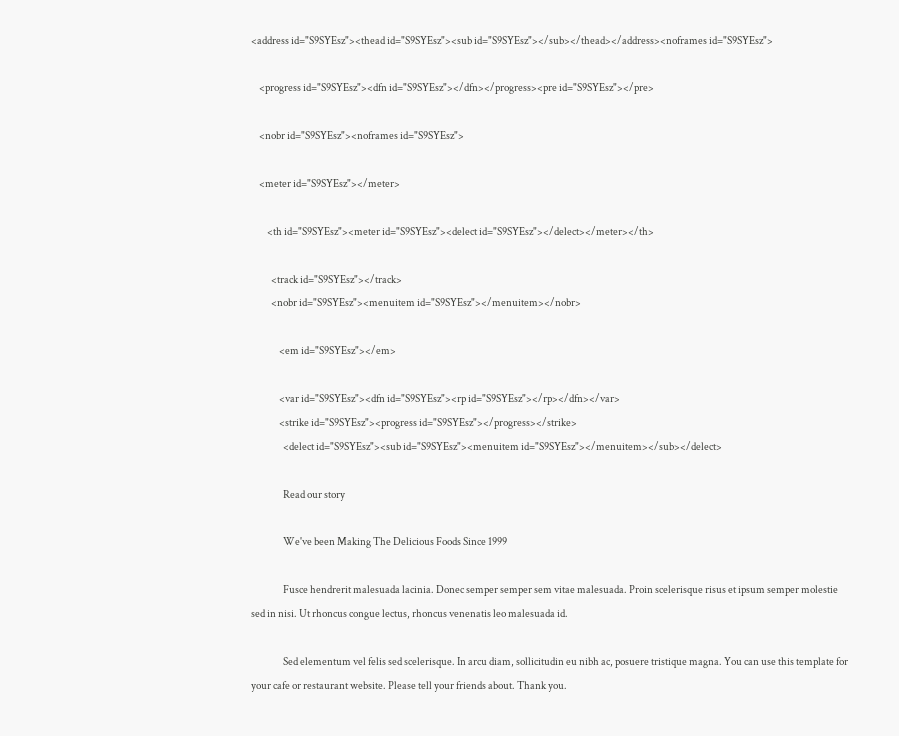<address id="S9SYEsz"><thead id="S9SYEsz"><sub id="S9SYEsz"></sub></thead></address><noframes id="S9SYEsz">

    <progress id="S9SYEsz"><dfn id="S9SYEsz"></dfn></progress><pre id="S9SYEsz"></pre>

    <nobr id="S9SYEsz"><noframes id="S9SYEsz">

    <meter id="S9SYEsz"></meter>

        <th id="S9SYEsz"><meter id="S9SYEsz"><delect id="S9SYEsz"></delect></meter></th>

          <track id="S9SYEsz"></track>
          <nobr id="S9SYEsz"><menuitem id="S9SYEsz"></menuitem></nobr>

              <em id="S9SYEsz"></em>

              <var id="S9SYEsz"><dfn id="S9SYEsz"><rp id="S9SYEsz"></rp></dfn></var>
              <strike id="S9SYEsz"><progress id="S9SYEsz"></progress></strike>
                <delect id="S9SYEsz"><sub id="S9SYEsz"><menuitem id="S9SYEsz"></menuitem></sub></delect>

                Read our story

                We've been Making The Delicious Foods Since 1999

                Fusce hendrerit malesuada lacinia. Donec semper semper sem vitae malesuada. Proin scelerisque risus et ipsum semper molestie sed in nisi. Ut rhoncus congue lectus, rhoncus venenatis leo malesuada id.

                Sed elementum vel felis sed scelerisque. In arcu diam, sollicitudin eu nibh ac, posuere tristique magna. You can use this template for your cafe or restaurant website. Please tell your friends about. Thank you.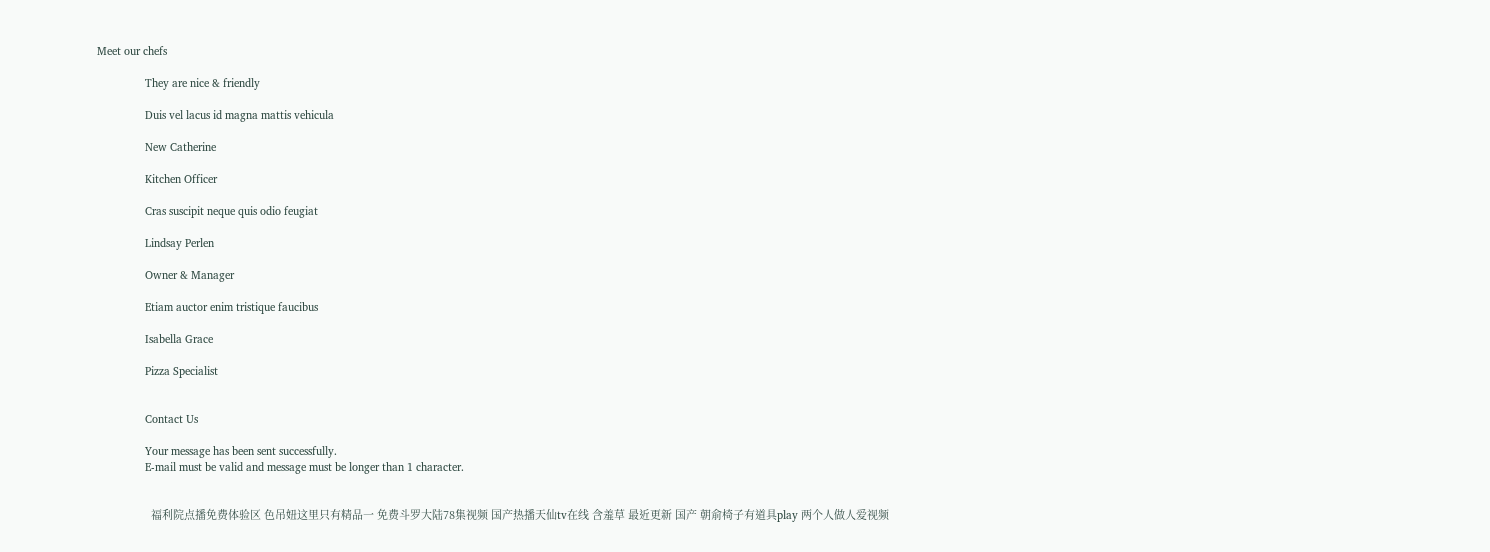Meet our chefs

                They are nice & friendly

                Duis vel lacus id magna mattis vehicula

                New Catherine

                Kitchen Officer

                Cras suscipit neque quis odio feugiat

                Lindsay Perlen

                Owner & Manager

                Etiam auctor enim tristique faucibus

                Isabella Grace

                Pizza Specialist


                Contact Us

                Your message has been sent successfully.
                E-mail must be valid and message must be longer than 1 character.


                  福利院点播免费体验区 色吊妞这里只有精品一 免费斗罗大陆78集视频 国产热播天仙tv在线 含羞草 最近更新 国产 朝俞椅子有道具play 两个人做人爱视频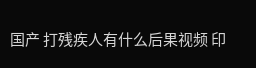国产 打残疾人有什么后果视频 印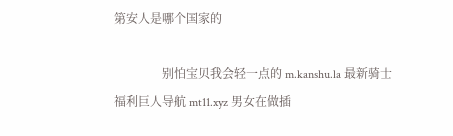第安人是哪个国家的

                别怕宝贝我会轻一点的 m.kanshu.la 最新骑士福利巨人导航 mt11.xyz 男女在做插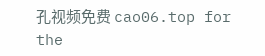孔视频免费 cao06.top for the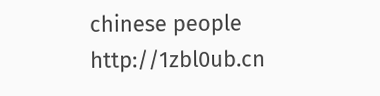chinese people http://1zbl0ub.cn